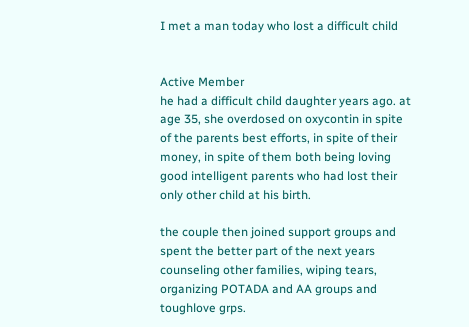I met a man today who lost a difficult child


Active Member
he had a difficult child daughter years ago. at age 35, she overdosed on oxycontin in spite of the parents best efforts, in spite of their money, in spite of them both being loving good intelligent parents who had lost their only other child at his birth.

the couple then joined support groups and spent the better part of the next years counseling other families, wiping tears, organizing POTADA and AA groups and toughlove grps.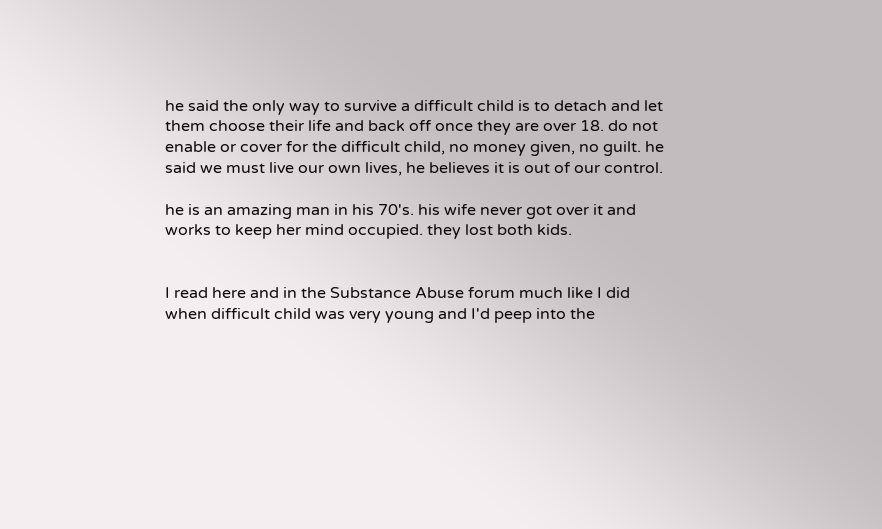he said the only way to survive a difficult child is to detach and let them choose their life and back off once they are over 18. do not enable or cover for the difficult child, no money given, no guilt. he said we must live our own lives, he believes it is out of our control.

he is an amazing man in his 70's. his wife never got over it and works to keep her mind occupied. they lost both kids.


I read here and in the Substance Abuse forum much like I did when difficult child was very young and I'd peep into the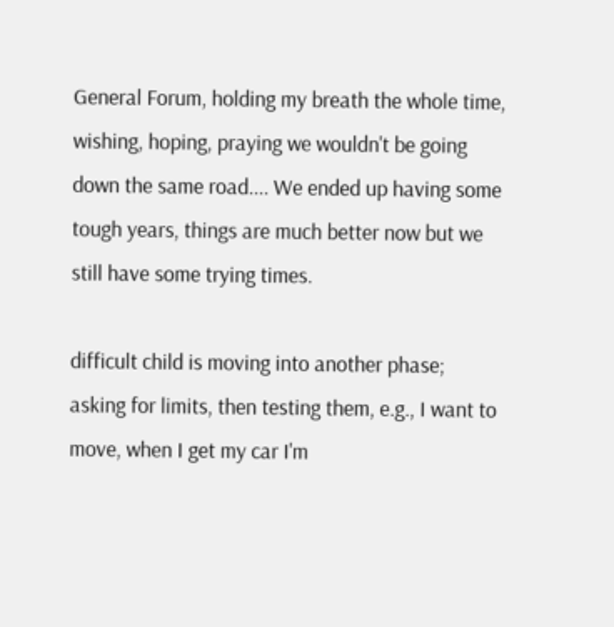General Forum, holding my breath the whole time, wishing, hoping, praying we wouldn't be going down the same road.... We ended up having some tough years, things are much better now but we still have some trying times.

difficult child is moving into another phase; asking for limits, then testing them, e.g., I want to move, when I get my car I'm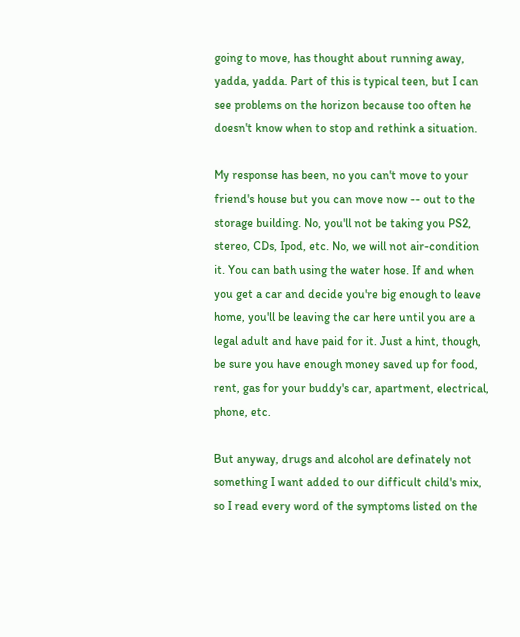going to move, has thought about running away, yadda, yadda. Part of this is typical teen, but I can see problems on the horizon because too often he doesn't know when to stop and rethink a situation.

My response has been, no you can't move to your friend's house but you can move now -- out to the storage building. No, you'll not be taking you PS2, stereo, CDs, Ipod, etc. No, we will not air-condition it. You can bath using the water hose. If and when you get a car and decide you're big enough to leave home, you'll be leaving the car here until you are a legal adult and have paid for it. Just a hint, though, be sure you have enough money saved up for food, rent, gas for your buddy's car, apartment, electrical, phone, etc.

But anyway, drugs and alcohol are definately not something I want added to our difficult child's mix, so I read every word of the symptoms listed on the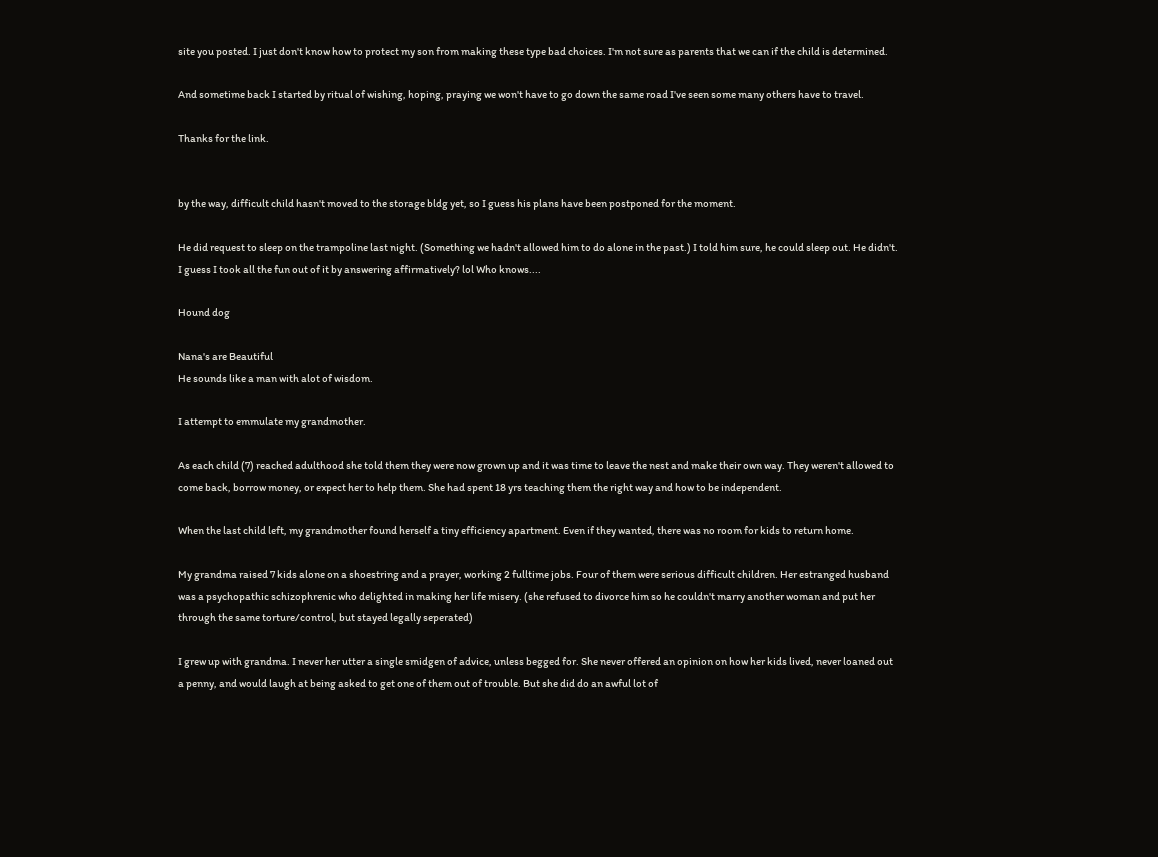site you posted. I just don't know how to protect my son from making these type bad choices. I'm not sure as parents that we can if the child is determined.

And sometime back I started by ritual of wishing, hoping, praying we won't have to go down the same road I've seen some many others have to travel.

Thanks for the link.


by the way, difficult child hasn't moved to the storage bldg yet, so I guess his plans have been postponed for the moment.

He did request to sleep on the trampoline last night. (Something we hadn't allowed him to do alone in the past.) I told him sure, he could sleep out. He didn't. I guess I took all the fun out of it by answering affirmatively? lol Who knows....

Hound dog

Nana's are Beautiful
He sounds like a man with alot of wisdom.

I attempt to emmulate my grandmother.

As each child (7) reached adulthood she told them they were now grown up and it was time to leave the nest and make their own way. They weren't allowed to come back, borrow money, or expect her to help them. She had spent 18 yrs teaching them the right way and how to be independent.

When the last child left, my grandmother found herself a tiny efficiency apartment. Even if they wanted, there was no room for kids to return home.

My grandma raised 7 kids alone on a shoestring and a prayer, working 2 fulltime jobs. Four of them were serious difficult children. Her estranged husband was a psychopathic schizophrenic who delighted in making her life misery. (she refused to divorce him so he couldn't marry another woman and put her through the same torture/control, but stayed legally seperated)

I grew up with grandma. I never her utter a single smidgen of advice, unless begged for. She never offered an opinion on how her kids lived, never loaned out a penny, and would laugh at being asked to get one of them out of trouble. But she did do an awful lot of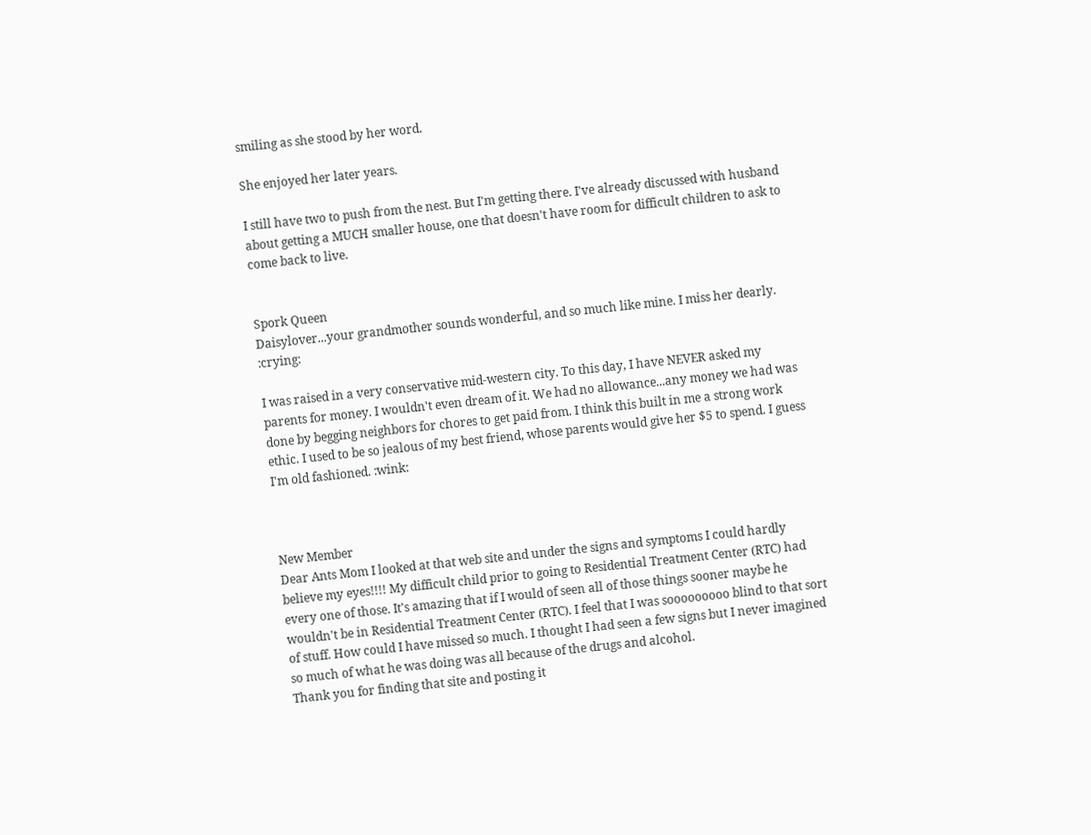smiling as she stood by her word.

She enjoyed her later years.

I still have two to push from the nest. But I'm getting there. I've already discussed with husband about getting a MUCH smaller house, one that doesn't have room for difficult children to ask to come back to live.


Spork Queen
Daisylover...your grandmother sounds wonderful, and so much like mine. I miss her dearly. :crying:

I was raised in a very conservative mid-western city. To this day, I have NEVER asked my parents for money. I wouldn't even dream of it. We had no allowance...any money we had was done by begging neighbors for chores to get paid from. I think this built in me a strong work ethic. I used to be so jealous of my best friend, whose parents would give her $5 to spend. I guess I'm old fashioned. :wink:



New Member
Dear Ants Mom I looked at that web site and under the signs and symptoms I could hardly believe my eyes!!!! My difficult child prior to going to Residential Treatment Center (RTC) had every one of those. It's amazing that if I would of seen all of those things sooner maybe he wouldn't be in Residential Treatment Center (RTC). I feel that I was sooooooooo blind to that sort of stuff. How could I have missed so much. I thought I had seen a few signs but I never imagined so much of what he was doing was all because of the drugs and alcohol.
Thank you for finding that site and posting it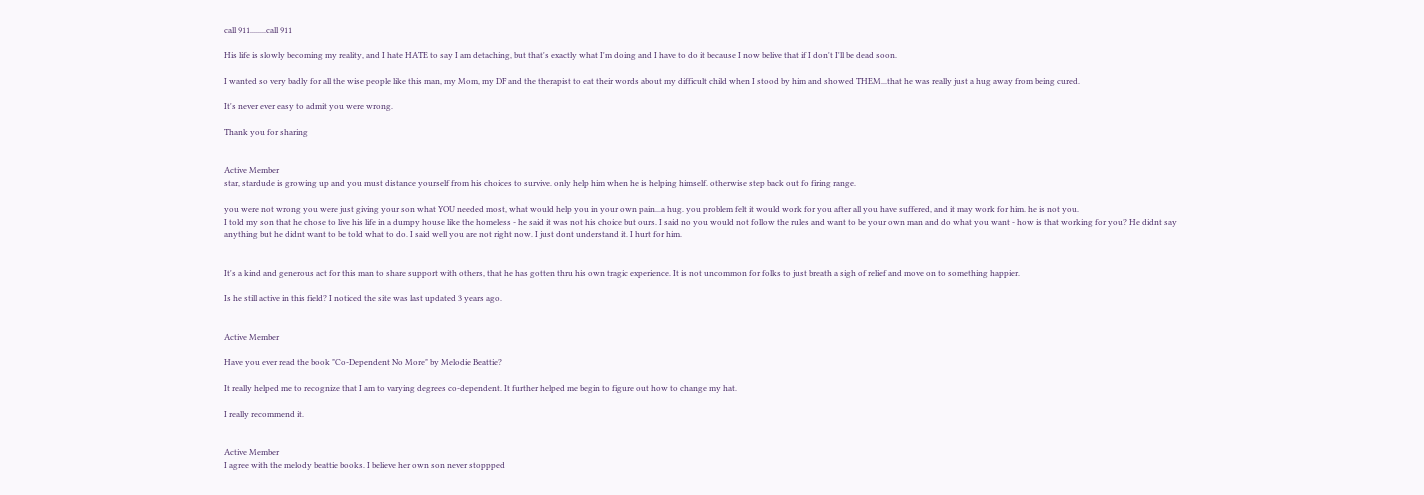call 911........call 911

His life is slowly becoming my reality, and I hate HATE to say I am detaching, but that's exactly what I'm doing and I have to do it because I now belive that if I don't I'll be dead soon.

I wanted so very badly for all the wise people like this man, my Mom, my DF and the therapist to eat their words about my difficult child when I stood by him and showed THEM...that he was really just a hug away from being cured.

It's never ever easy to admit you were wrong.

Thank you for sharing


Active Member
star, stardude is growing up and you must distance yourself from his choices to survive. only help him when he is helping himself. otherwise step back out fo firing range.

you were not wrong you were just giving your son what YOU needed most, what would help you in your own pain...a hug. you problem felt it would work for you after all you have suffered, and it may work for him. he is not you.
I told my son that he chose to live his life in a dumpy house like the homeless - he said it was not his choice but ours. I said no you would not follow the rules and want to be your own man and do what you want - how is that working for you? He didnt say anything but he didnt want to be told what to do. I said well you are not right now. I just dont understand it. I hurt for him.


It's a kind and generous act for this man to share support with others, that he has gotten thru his own tragic experience. It is not uncommon for folks to just breath a sigh of relief and move on to something happier.

Is he still active in this field? I noticed the site was last updated 3 years ago.


Active Member

Have you ever read the book "Co-Dependent No More" by Melodie Beattie?

It really helped me to recognize that I am to varying degrees co-dependent. It further helped me begin to figure out how to change my hat.

I really recommend it.


Active Member
I agree with the melody beattie books. I believe her own son never stoppped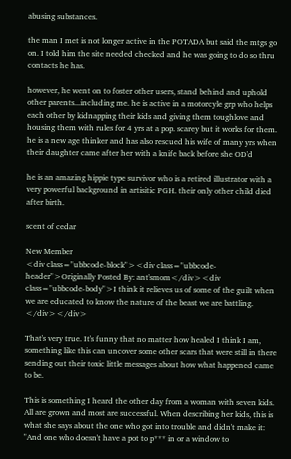abusing substances.

the man I met is not longer active in the POTADA but said the mtgs go on. I told him the site needed checked and he was going to do so thru contacts he has.

however, he went on to foster other users, stand behind and uphold other parents...including me. he is active in a motorcyle grp who helps each other by kidnapping their kids and giving them toughlove and housing them with rules for 4 yrs at a pop. scarey but it works for them. he is a new age thinker and has also rescued his wife of many yrs when their daughter came after her with a knife back before she OD'd

he is an amazing hippie type survivor who is a retired illustrator with a very powerful background in artisitic PGH. their only other child died after birth.

scent of cedar

New Member
<div class="ubbcode-block"><div class="ubbcode-header">Originally Posted By: ant'smom</div><div class="ubbcode-body">I think it relieves us of some of the guilt when we are educated to know the nature of the beast we are battling. </div></div>

That's very true. It's funny that no matter how healed I think I am, something like this can uncover some other scars that were still in there sending out their toxic little messages about how what happened came to be.

This is something I heard the other day from a woman with seven kids. All are grown and most are successful. When describing her kids, this is what she says about the one who got into trouble and didn't make it: "And one who doesn't have a pot to p*** in or a window to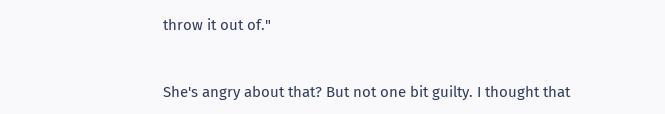throw it out of."


She's angry about that? But not one bit guilty. I thought that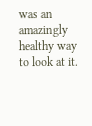was an amazingly healthy way to look at it.